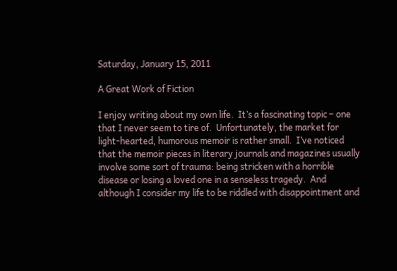Saturday, January 15, 2011

A Great Work of Fiction

I enjoy writing about my own life.  It’s a fascinating topic – one that I never seem to tire of.  Unfortunately, the market for light-hearted, humorous memoir is rather small.  I’ve noticed that the memoir pieces in literary journals and magazines usually involve some sort of trauma: being stricken with a horrible disease or losing a loved one in a senseless tragedy.  And although I consider my life to be riddled with disappointment and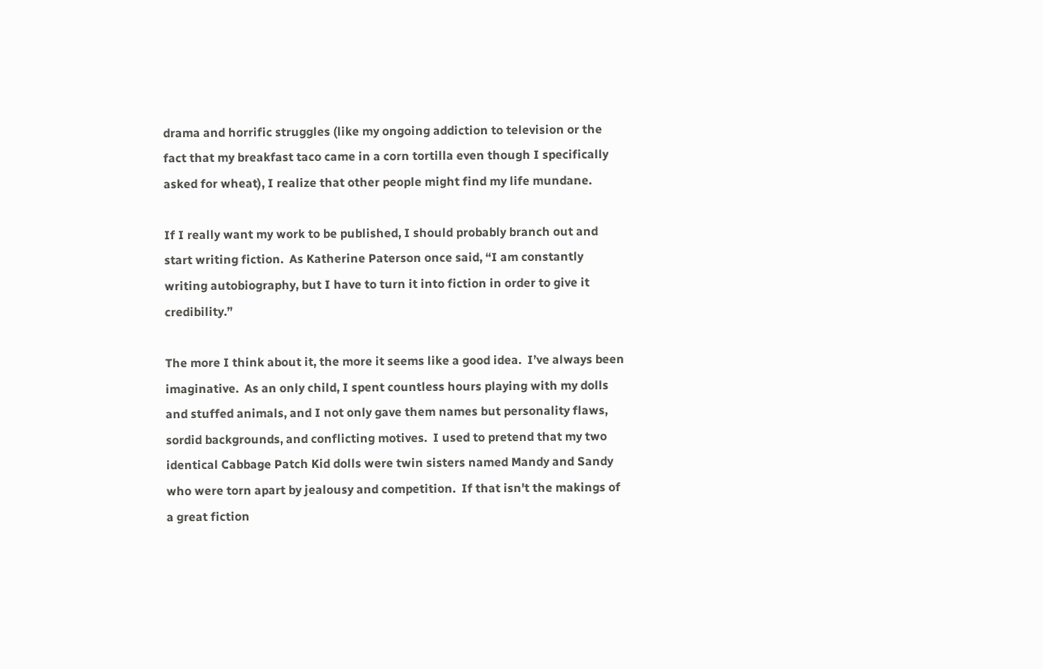drama and horrific struggles (like my ongoing addiction to television or the fact that my breakfast taco came in a corn tortilla even though I specifically asked for wheat), I realize that other people might find my life mundane.

If I really want my work to be published, I should probably branch out and start writing fiction.  As Katherine Paterson once said, “I am constantly writing autobiography, but I have to turn it into fiction in order to give it credibility.”

The more I think about it, the more it seems like a good idea.  I’ve always been imaginative.  As an only child, I spent countless hours playing with my dolls and stuffed animals, and I not only gave them names but personality flaws, sordid backgrounds, and conflicting motives.  I used to pretend that my two identical Cabbage Patch Kid dolls were twin sisters named Mandy and Sandy who were torn apart by jealousy and competition.  If that isn't the makings of a great fiction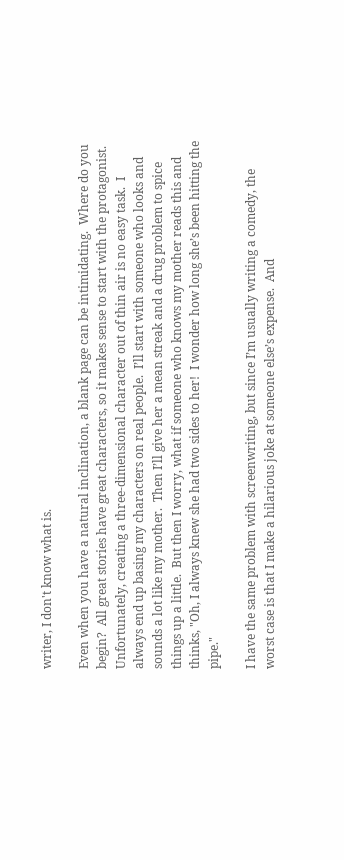writer, I don't know what is.

Even when you have a natural inclination, a blank page can be intimidating.  Where do you begin?  All great stories have great characters, so it makes sense to start with the protagonist.  Unfortunately, creating a three-dimensional character out of thin air is no easy task.  I always end up basing my characters on real people.  I’ll start with someone who looks and sounds a lot like my mother.  Then I’ll give her a mean streak and a drug problem to spice things up a little.  But then I worry, what if someone who knows my mother reads this and thinks, "Oh, I always knew she had two sides to her!  I wonder how long she’s been hitting the pipe."

I have the same problem with screenwriting, but since I’m usually writing a comedy, the worst case is that I make a hilarious joke at someone else’s expense.  And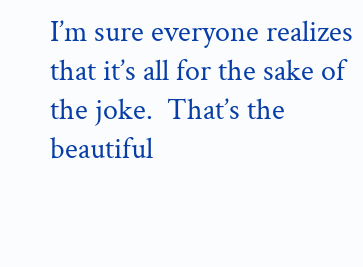I’m sure everyone realizes that it’s all for the sake of the joke.  That’s the beautiful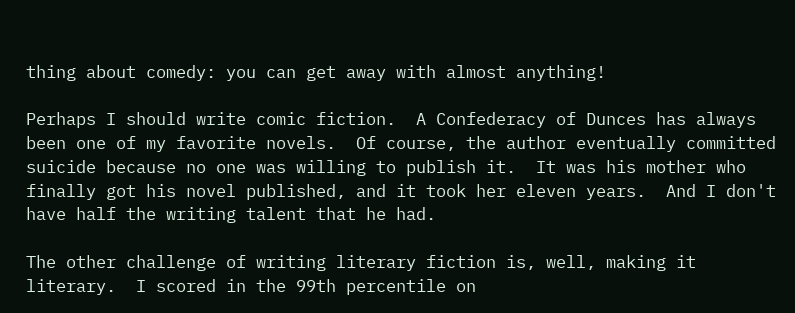thing about comedy: you can get away with almost anything!

Perhaps I should write comic fiction.  A Confederacy of Dunces has always been one of my favorite novels.  Of course, the author eventually committed suicide because no one was willing to publish it.  It was his mother who finally got his novel published, and it took her eleven years.  And I don't have half the writing talent that he had.

The other challenge of writing literary fiction is, well, making it literary.  I scored in the 99th percentile on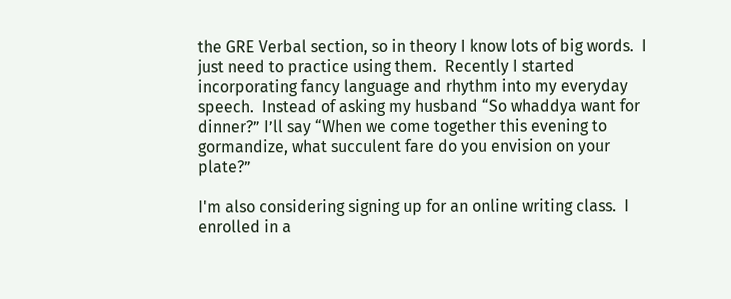the GRE Verbal section, so in theory I know lots of big words.  I just need to practice using them.  Recently I started incorporating fancy language and rhythm into my everyday speech.  Instead of asking my husband “So whaddya want for dinner?” I’ll say “When we come together this evening to gormandize, what succulent fare do you envision on your plate?”

I'm also considering signing up for an online writing class.  I enrolled in a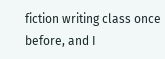fiction writing class once before, and I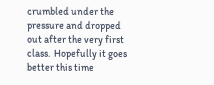crumbled under the pressure and dropped out after the very first class.  Hopefully it goes better this time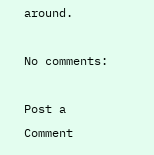around.

No comments:

Post a Comment